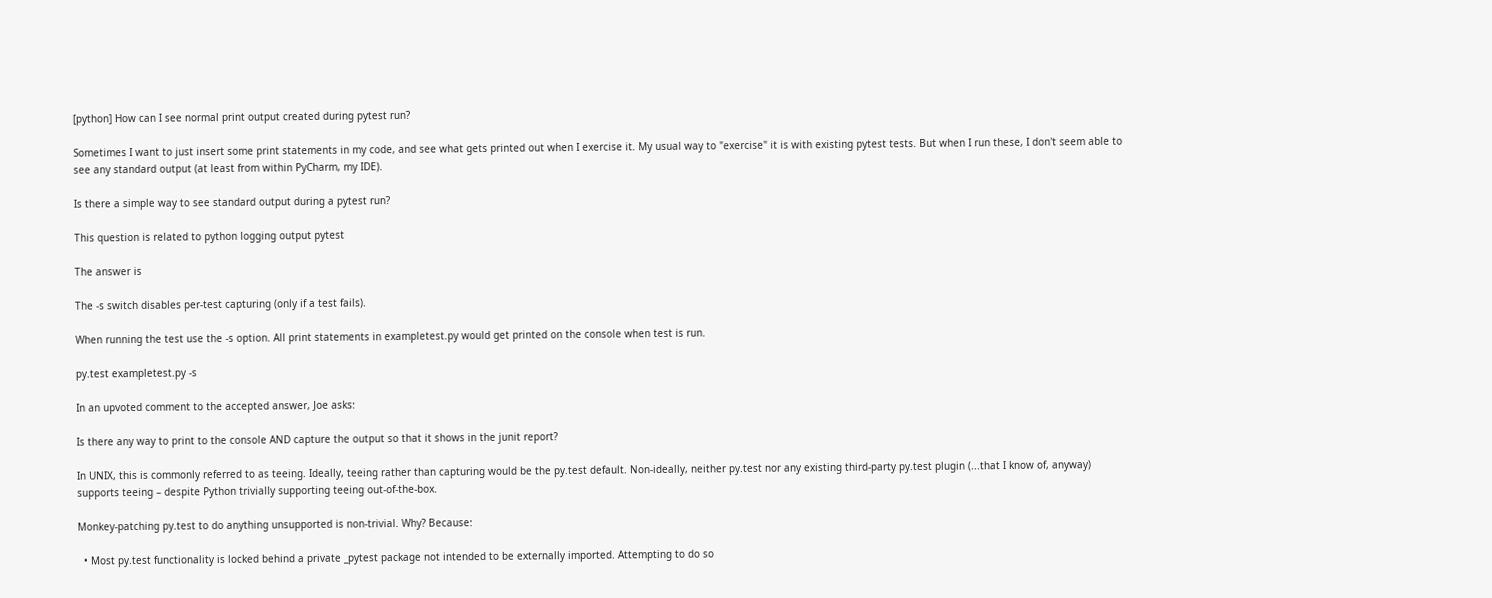[python] How can I see normal print output created during pytest run?

Sometimes I want to just insert some print statements in my code, and see what gets printed out when I exercise it. My usual way to "exercise" it is with existing pytest tests. But when I run these, I don't seem able to see any standard output (at least from within PyCharm, my IDE).

Is there a simple way to see standard output during a pytest run?

This question is related to python logging output pytest

The answer is

The -s switch disables per-test capturing (only if a test fails).

When running the test use the -s option. All print statements in exampletest.py would get printed on the console when test is run.

py.test exampletest.py -s

In an upvoted comment to the accepted answer, Joe asks:

Is there any way to print to the console AND capture the output so that it shows in the junit report?

In UNIX, this is commonly referred to as teeing. Ideally, teeing rather than capturing would be the py.test default. Non-ideally, neither py.test nor any existing third-party py.test plugin (...that I know of, anyway) supports teeing – despite Python trivially supporting teeing out-of-the-box.

Monkey-patching py.test to do anything unsupported is non-trivial. Why? Because:

  • Most py.test functionality is locked behind a private _pytest package not intended to be externally imported. Attempting to do so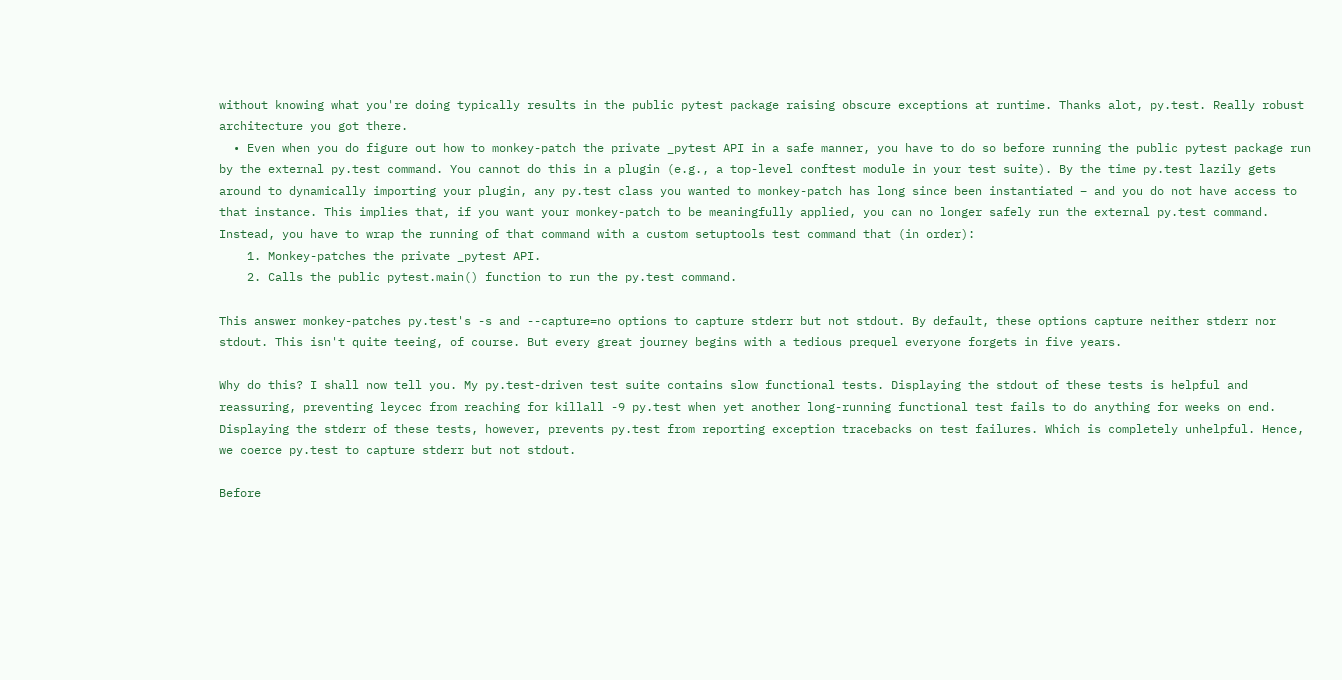without knowing what you're doing typically results in the public pytest package raising obscure exceptions at runtime. Thanks alot, py.test. Really robust architecture you got there.
  • Even when you do figure out how to monkey-patch the private _pytest API in a safe manner, you have to do so before running the public pytest package run by the external py.test command. You cannot do this in a plugin (e.g., a top-level conftest module in your test suite). By the time py.test lazily gets around to dynamically importing your plugin, any py.test class you wanted to monkey-patch has long since been instantiated – and you do not have access to that instance. This implies that, if you want your monkey-patch to be meaningfully applied, you can no longer safely run the external py.test command. Instead, you have to wrap the running of that command with a custom setuptools test command that (in order):
    1. Monkey-patches the private _pytest API.
    2. Calls the public pytest.main() function to run the py.test command.

This answer monkey-patches py.test's -s and --capture=no options to capture stderr but not stdout. By default, these options capture neither stderr nor stdout. This isn't quite teeing, of course. But every great journey begins with a tedious prequel everyone forgets in five years.

Why do this? I shall now tell you. My py.test-driven test suite contains slow functional tests. Displaying the stdout of these tests is helpful and reassuring, preventing leycec from reaching for killall -9 py.test when yet another long-running functional test fails to do anything for weeks on end. Displaying the stderr of these tests, however, prevents py.test from reporting exception tracebacks on test failures. Which is completely unhelpful. Hence, we coerce py.test to capture stderr but not stdout.

Before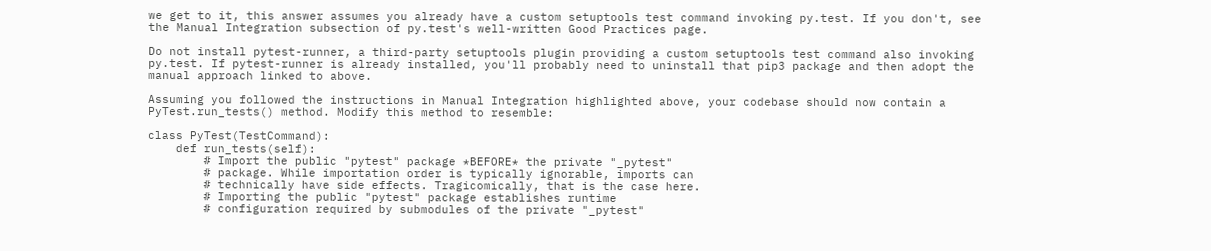we get to it, this answer assumes you already have a custom setuptools test command invoking py.test. If you don't, see the Manual Integration subsection of py.test's well-written Good Practices page.

Do not install pytest-runner, a third-party setuptools plugin providing a custom setuptools test command also invoking py.test. If pytest-runner is already installed, you'll probably need to uninstall that pip3 package and then adopt the manual approach linked to above.

Assuming you followed the instructions in Manual Integration highlighted above, your codebase should now contain a PyTest.run_tests() method. Modify this method to resemble:

class PyTest(TestCommand):
    def run_tests(self):
        # Import the public "pytest" package *BEFORE* the private "_pytest"
        # package. While importation order is typically ignorable, imports can
        # technically have side effects. Tragicomically, that is the case here.
        # Importing the public "pytest" package establishes runtime
        # configuration required by submodules of the private "_pytest"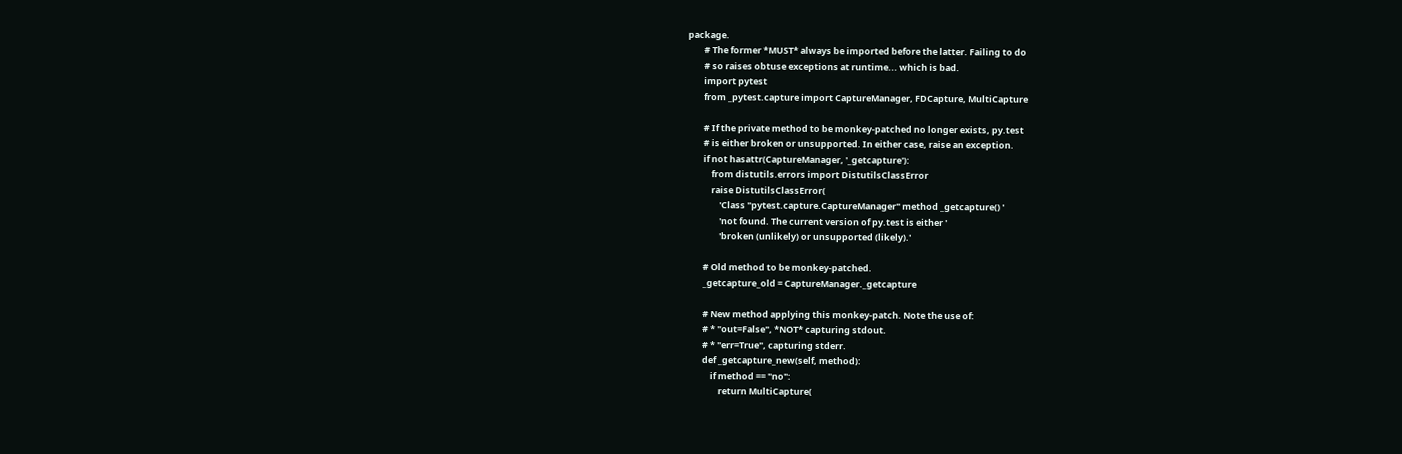package.
        # The former *MUST* always be imported before the latter. Failing to do
        # so raises obtuse exceptions at runtime... which is bad.
        import pytest
        from _pytest.capture import CaptureManager, FDCapture, MultiCapture

        # If the private method to be monkey-patched no longer exists, py.test
        # is either broken or unsupported. In either case, raise an exception.
        if not hasattr(CaptureManager, '_getcapture'):
            from distutils.errors import DistutilsClassError
            raise DistutilsClassError(
                'Class "pytest.capture.CaptureManager" method _getcapture() '
                'not found. The current version of py.test is either '
                'broken (unlikely) or unsupported (likely).'

        # Old method to be monkey-patched.
        _getcapture_old = CaptureManager._getcapture

        # New method applying this monkey-patch. Note the use of:
        # * "out=False", *NOT* capturing stdout.
        # * "err=True", capturing stderr.
        def _getcapture_new(self, method):
            if method == "no":
                return MultiCapture(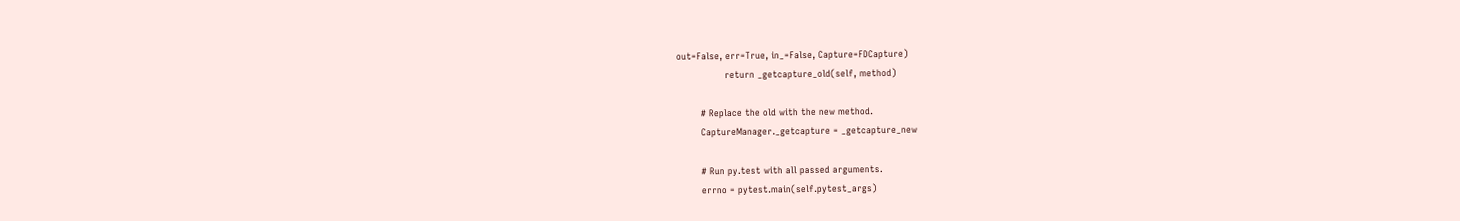out=False, err=True, in_=False, Capture=FDCapture)
                return _getcapture_old(self, method)

        # Replace the old with the new method.
        CaptureManager._getcapture = _getcapture_new

        # Run py.test with all passed arguments.
        errno = pytest.main(self.pytest_args)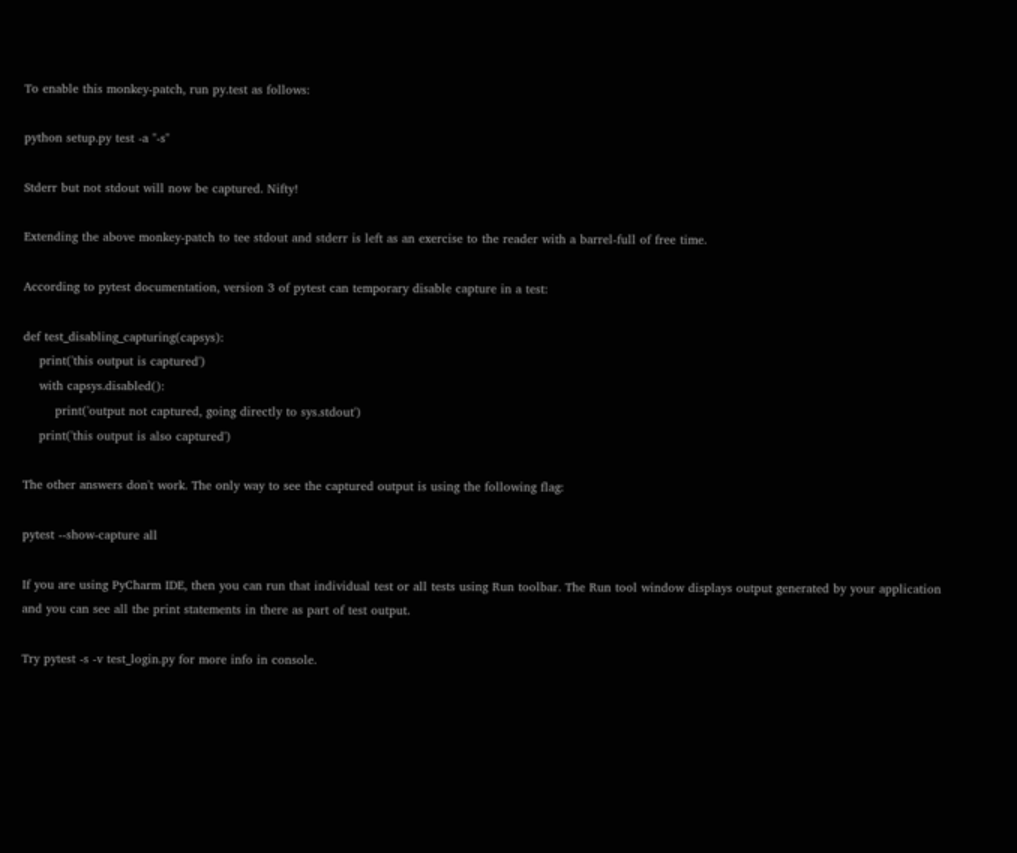To enable this monkey-patch, run py.test as follows:

python setup.py test -a "-s"

Stderr but not stdout will now be captured. Nifty!

Extending the above monkey-patch to tee stdout and stderr is left as an exercise to the reader with a barrel-full of free time.

According to pytest documentation, version 3 of pytest can temporary disable capture in a test:

def test_disabling_capturing(capsys):
    print('this output is captured')
    with capsys.disabled():
        print('output not captured, going directly to sys.stdout')
    print('this output is also captured')

The other answers don't work. The only way to see the captured output is using the following flag:

pytest --show-capture all

If you are using PyCharm IDE, then you can run that individual test or all tests using Run toolbar. The Run tool window displays output generated by your application and you can see all the print statements in there as part of test output.

Try pytest -s -v test_login.py for more info in console.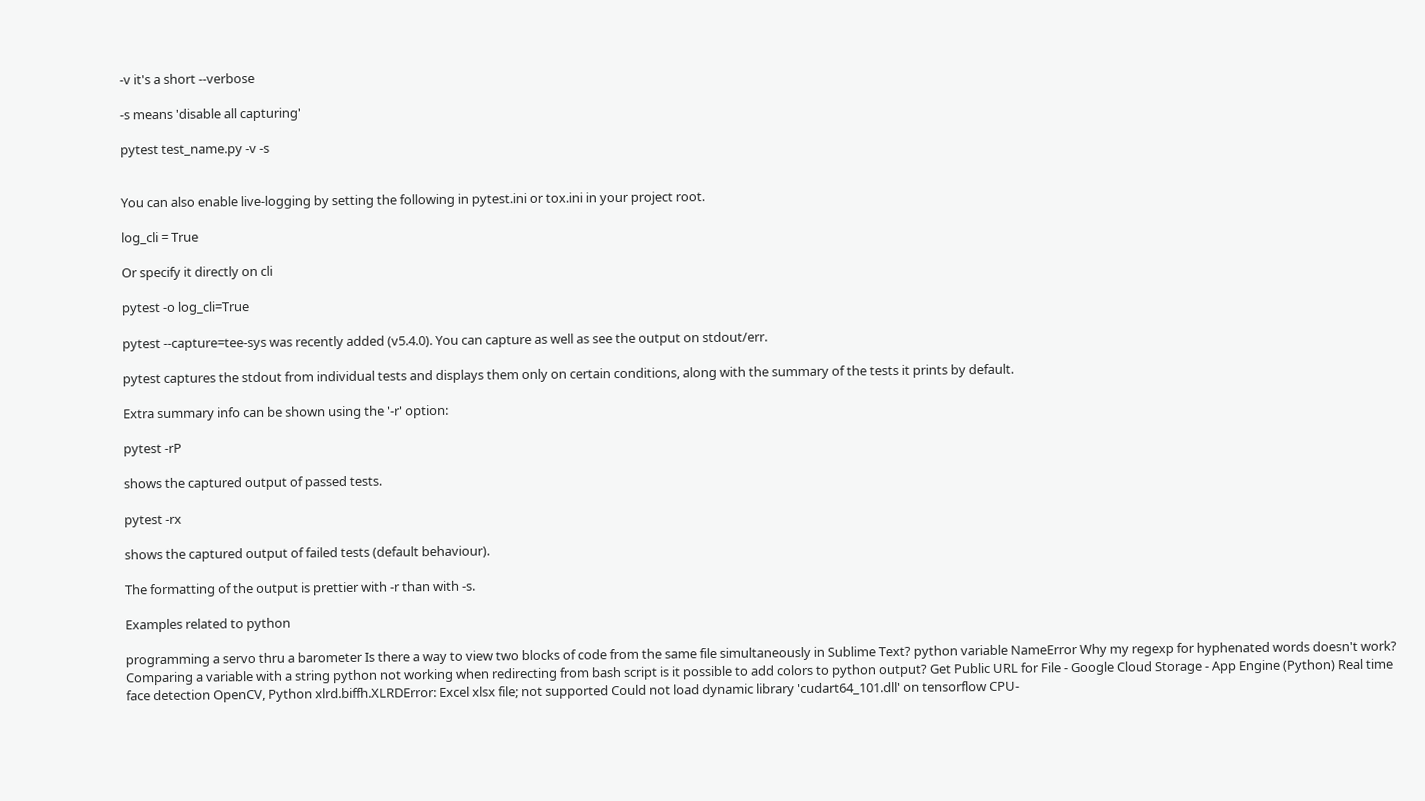-v it's a short --verbose

-s means 'disable all capturing'

pytest test_name.py -v -s


You can also enable live-logging by setting the following in pytest.ini or tox.ini in your project root.

log_cli = True

Or specify it directly on cli

pytest -o log_cli=True

pytest --capture=tee-sys was recently added (v5.4.0). You can capture as well as see the output on stdout/err.

pytest captures the stdout from individual tests and displays them only on certain conditions, along with the summary of the tests it prints by default.

Extra summary info can be shown using the '-r' option:

pytest -rP

shows the captured output of passed tests.

pytest -rx

shows the captured output of failed tests (default behaviour).

The formatting of the output is prettier with -r than with -s.

Examples related to python

programming a servo thru a barometer Is there a way to view two blocks of code from the same file simultaneously in Sublime Text? python variable NameError Why my regexp for hyphenated words doesn't work? Comparing a variable with a string python not working when redirecting from bash script is it possible to add colors to python output? Get Public URL for File - Google Cloud Storage - App Engine (Python) Real time face detection OpenCV, Python xlrd.biffh.XLRDError: Excel xlsx file; not supported Could not load dynamic library 'cudart64_101.dll' on tensorflow CPU-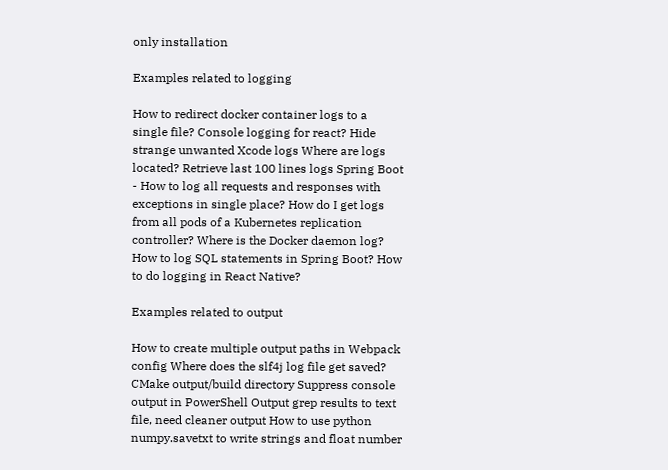only installation

Examples related to logging

How to redirect docker container logs to a single file? Console logging for react? Hide strange unwanted Xcode logs Where are logs located? Retrieve last 100 lines logs Spring Boot - How to log all requests and responses with exceptions in single place? How do I get logs from all pods of a Kubernetes replication controller? Where is the Docker daemon log? How to log SQL statements in Spring Boot? How to do logging in React Native?

Examples related to output

How to create multiple output paths in Webpack config Where does the slf4j log file get saved? CMake output/build directory Suppress console output in PowerShell Output grep results to text file, need cleaner output How to use python numpy.savetxt to write strings and float number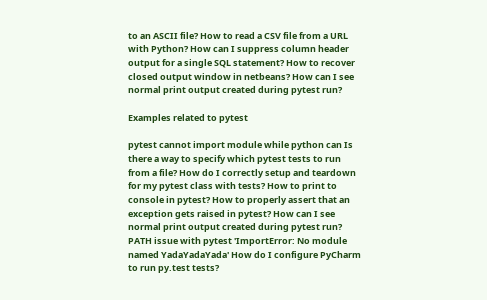to an ASCII file? How to read a CSV file from a URL with Python? How can I suppress column header output for a single SQL statement? How to recover closed output window in netbeans? How can I see normal print output created during pytest run?

Examples related to pytest

pytest cannot import module while python can Is there a way to specify which pytest tests to run from a file? How do I correctly setup and teardown for my pytest class with tests? How to print to console in pytest? How to properly assert that an exception gets raised in pytest? How can I see normal print output created during pytest run? PATH issue with pytest 'ImportError: No module named YadaYadaYada' How do I configure PyCharm to run py.test tests?